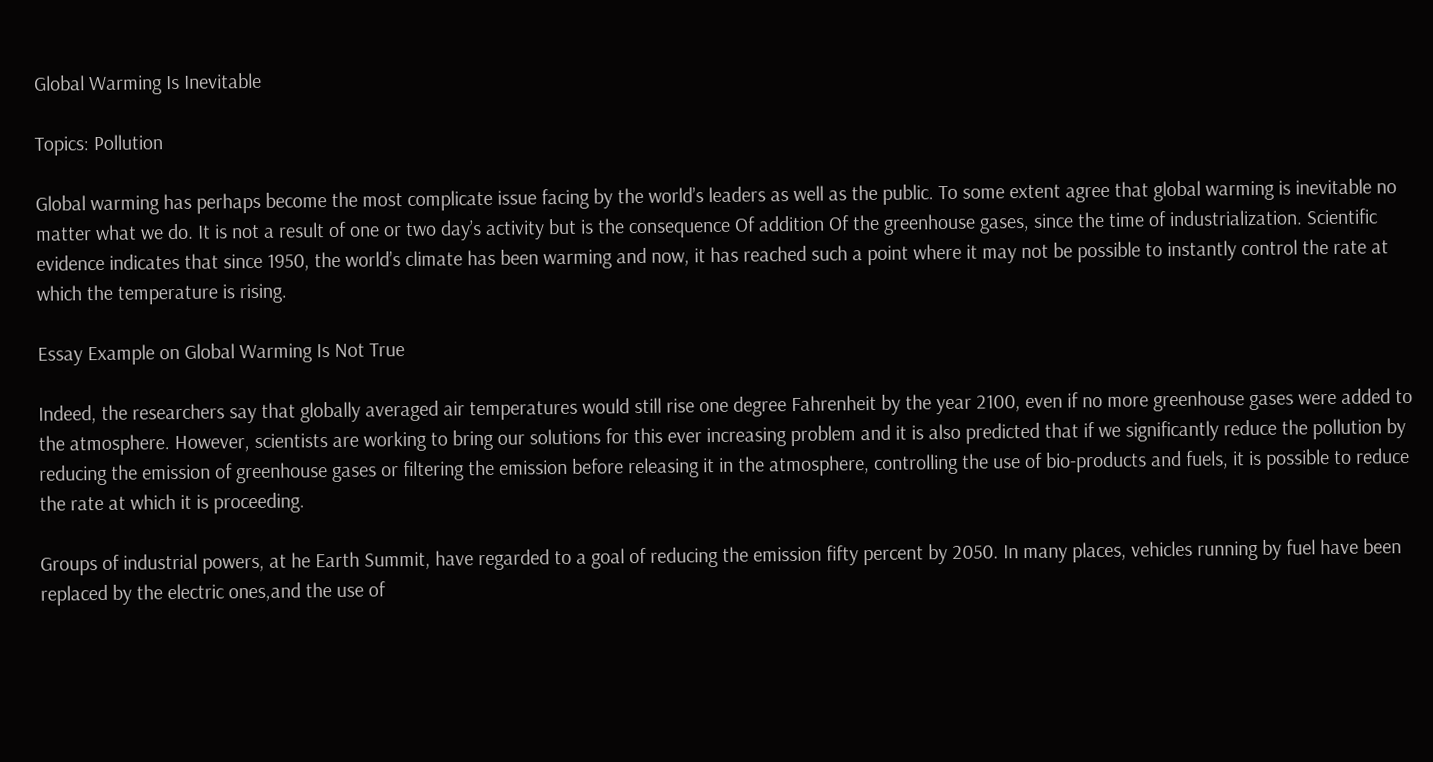Global Warming Is Inevitable

Topics: Pollution

Global warming has perhaps become the most complicate issue facing by the world’s leaders as well as the public. To some extent agree that global warming is inevitable no matter what we do. It is not a result of one or two day’s activity but is the consequence Of addition Of the greenhouse gases, since the time of industrialization. Scientific evidence indicates that since 1950, the world’s climate has been warming and now, it has reached such a point where it may not be possible to instantly control the rate at which the temperature is rising.

Essay Example on Global Warming Is Not True

Indeed, the researchers say that globally averaged air temperatures would still rise one degree Fahrenheit by the year 2100, even if no more greenhouse gases were added to the atmosphere. However, scientists are working to bring our solutions for this ever increasing problem and it is also predicted that if we significantly reduce the pollution by reducing the emission of greenhouse gases or filtering the emission before releasing it in the atmosphere, controlling the use of bio-products and fuels, it is possible to reduce the rate at which it is proceeding.

Groups of industrial powers, at he Earth Summit, have regarded to a goal of reducing the emission fifty percent by 2050. In many places, vehicles running by fuel have been replaced by the electric ones,and the use of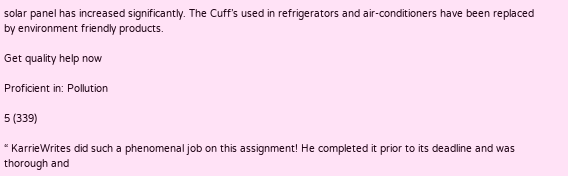solar panel has increased significantly. The Cuff’s used in refrigerators and air-conditioners have been replaced by environment friendly products.

Get quality help now

Proficient in: Pollution

5 (339)

“ KarrieWrites did such a phenomenal job on this assignment! He completed it prior to its deadline and was thorough and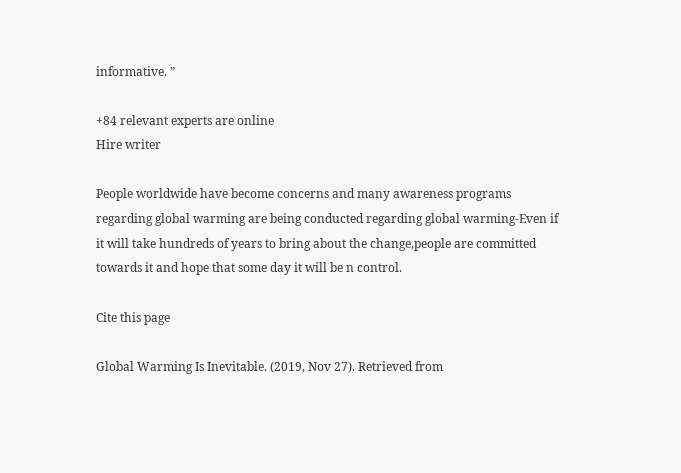informative. ”

+84 relevant experts are online
Hire writer

People worldwide have become concerns and many awareness programs regarding global warming are being conducted regarding global warming-Even if it will take hundreds of years to bring about the change,people are committed towards it and hope that some day it will be n control.

Cite this page

Global Warming Is Inevitable. (2019, Nov 27). Retrieved from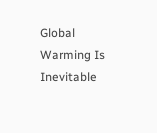Global Warming Is Inevitable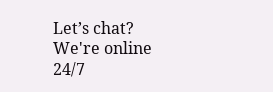Let’s chat?  We're online 24/7